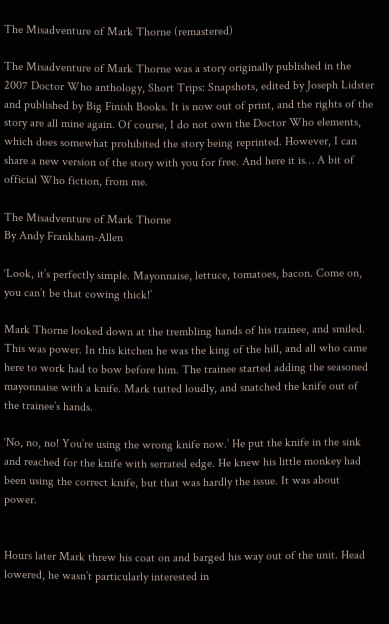The Misadventure of Mark Thorne (remastered)

The Misadventure of Mark Thorne was a story originally published in the 2007 Doctor Who anthology, Short Trips: Snapshots, edited by Joseph Lidster and published by Big Finish Books. It is now out of print, and the rights of the story are all mine again. Of course, I do not own the Doctor Who elements, which does somewhat prohibited the story being reprinted. However, I can share a new version of the story with you for free. And here it is… A bit of official Who fiction, from me.

The Misadventure of Mark Thorne
By Andy Frankham-Allen

‘Look, it’s perfectly simple. Mayonnaise, lettuce, tomatoes, bacon. Come on, you can’t be that cowing thick!’

Mark Thorne looked down at the trembling hands of his trainee, and smiled. This was power. In this kitchen he was the king of the hill, and all who came here to work had to bow before him. The trainee started adding the seasoned mayonnaise with a knife. Mark tutted loudly, and snatched the knife out of the trainee’s hands.

‘No, no, no! You’re using the wrong knife now.’ He put the knife in the sink and reached for the knife with serrated edge. He knew his little monkey had been using the correct knife, but that was hardly the issue. It was about power.


Hours later Mark threw his coat on and barged his way out of the unit. Head lowered, he wasn’t particularly interested in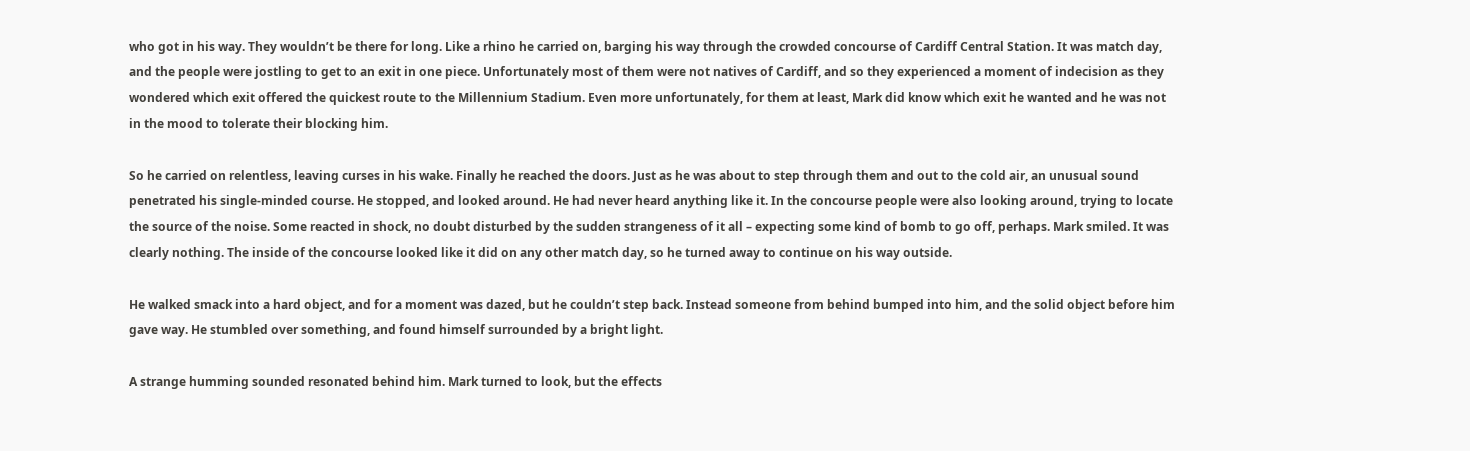who got in his way. They wouldn’t be there for long. Like a rhino he carried on, barging his way through the crowded concourse of Cardiff Central Station. It was match day, and the people were jostling to get to an exit in one piece. Unfortunately most of them were not natives of Cardiff, and so they experienced a moment of indecision as they wondered which exit offered the quickest route to the Millennium Stadium. Even more unfortunately, for them at least, Mark did know which exit he wanted and he was not in the mood to tolerate their blocking him.

So he carried on relentless, leaving curses in his wake. Finally he reached the doors. Just as he was about to step through them and out to the cold air, an unusual sound penetrated his single-minded course. He stopped, and looked around. He had never heard anything like it. In the concourse people were also looking around, trying to locate the source of the noise. Some reacted in shock, no doubt disturbed by the sudden strangeness of it all – expecting some kind of bomb to go off, perhaps. Mark smiled. It was clearly nothing. The inside of the concourse looked like it did on any other match day, so he turned away to continue on his way outside.

He walked smack into a hard object, and for a moment was dazed, but he couldn’t step back. Instead someone from behind bumped into him, and the solid object before him gave way. He stumbled over something, and found himself surrounded by a bright light.

A strange humming sounded resonated behind him. Mark turned to look, but the effects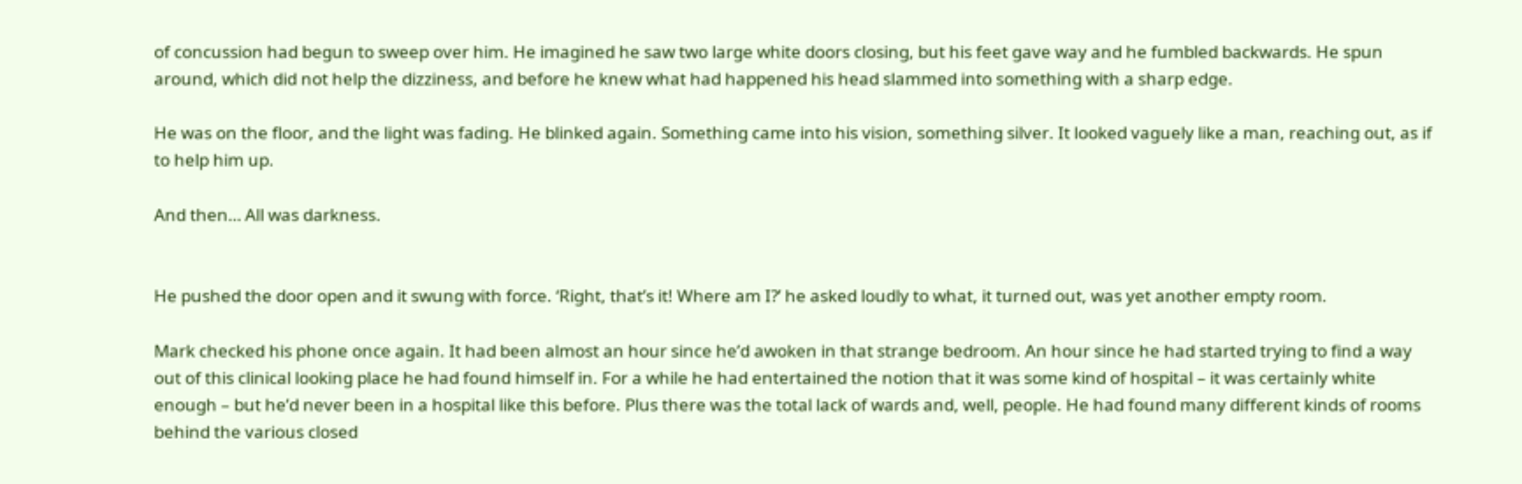of concussion had begun to sweep over him. He imagined he saw two large white doors closing, but his feet gave way and he fumbled backwards. He spun around, which did not help the dizziness, and before he knew what had happened his head slammed into something with a sharp edge.

He was on the floor, and the light was fading. He blinked again. Something came into his vision, something silver. It looked vaguely like a man, reaching out, as if to help him up.

And then… All was darkness.


He pushed the door open and it swung with force. ‘Right, that’s it! Where am I?’ he asked loudly to what, it turned out, was yet another empty room.

Mark checked his phone once again. It had been almost an hour since he’d awoken in that strange bedroom. An hour since he had started trying to find a way out of this clinical looking place he had found himself in. For a while he had entertained the notion that it was some kind of hospital – it was certainly white enough – but he’d never been in a hospital like this before. Plus there was the total lack of wards and, well, people. He had found many different kinds of rooms behind the various closed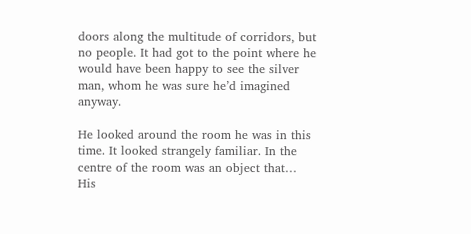doors along the multitude of corridors, but no people. It had got to the point where he would have been happy to see the silver man, whom he was sure he’d imagined anyway.

He looked around the room he was in this time. It looked strangely familiar. In the centre of the room was an object that… His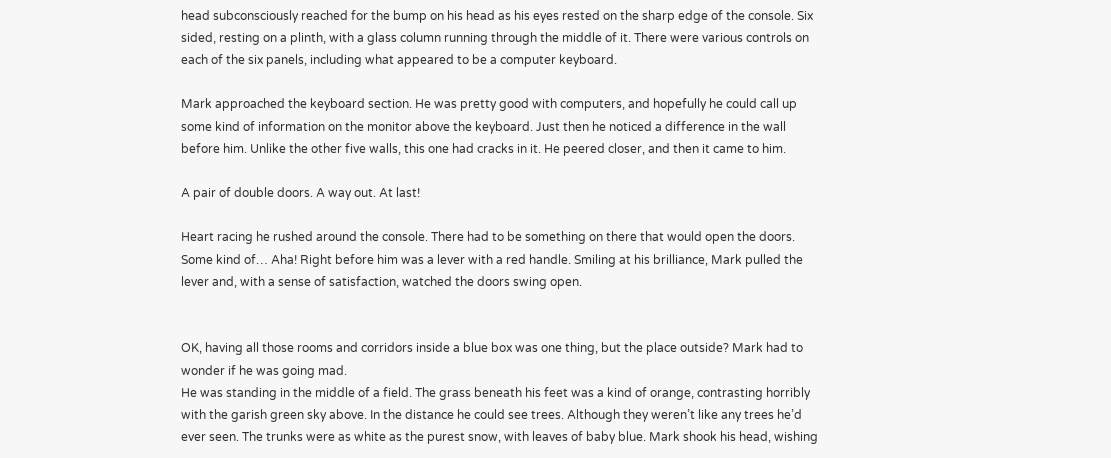head subconsciously reached for the bump on his head as his eyes rested on the sharp edge of the console. Six sided, resting on a plinth, with a glass column running through the middle of it. There were various controls on each of the six panels, including what appeared to be a computer keyboard.

Mark approached the keyboard section. He was pretty good with computers, and hopefully he could call up some kind of information on the monitor above the keyboard. Just then he noticed a difference in the wall before him. Unlike the other five walls, this one had cracks in it. He peered closer, and then it came to him.

A pair of double doors. A way out. At last!

Heart racing he rushed around the console. There had to be something on there that would open the doors. Some kind of… Aha! Right before him was a lever with a red handle. Smiling at his brilliance, Mark pulled the lever and, with a sense of satisfaction, watched the doors swing open.


OK, having all those rooms and corridors inside a blue box was one thing, but the place outside? Mark had to wonder if he was going mad.
He was standing in the middle of a field. The grass beneath his feet was a kind of orange, contrasting horribly with the garish green sky above. In the distance he could see trees. Although they weren’t like any trees he’d ever seen. The trunks were as white as the purest snow, with leaves of baby blue. Mark shook his head, wishing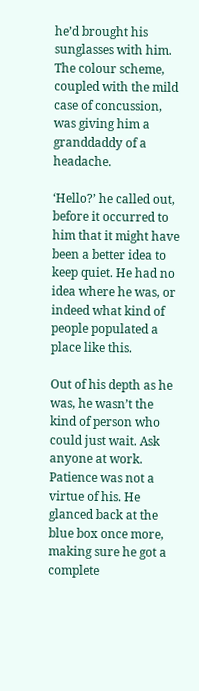he’d brought his sunglasses with him. The colour scheme, coupled with the mild case of concussion, was giving him a granddaddy of a headache.

‘Hello?’ he called out, before it occurred to him that it might have been a better idea to keep quiet. He had no idea where he was, or indeed what kind of people populated a place like this.

Out of his depth as he was, he wasn’t the kind of person who could just wait. Ask anyone at work. Patience was not a virtue of his. He glanced back at the blue box once more, making sure he got a complete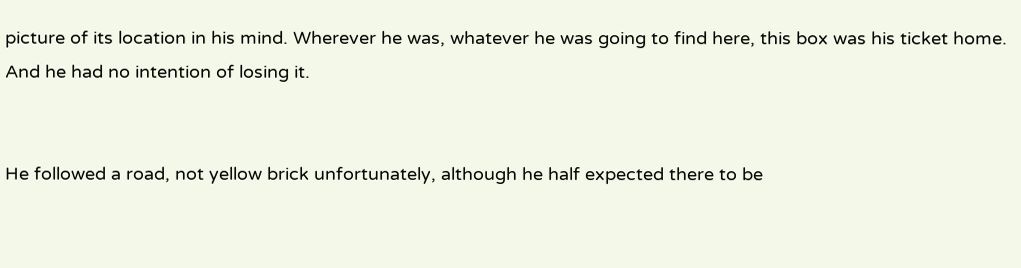picture of its location in his mind. Wherever he was, whatever he was going to find here, this box was his ticket home. And he had no intention of losing it.


He followed a road, not yellow brick unfortunately, although he half expected there to be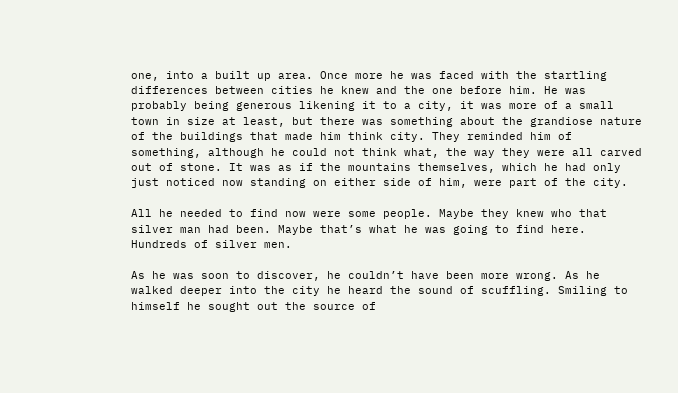one, into a built up area. Once more he was faced with the startling differences between cities he knew and the one before him. He was probably being generous likening it to a city, it was more of a small town in size at least, but there was something about the grandiose nature of the buildings that made him think city. They reminded him of something, although he could not think what, the way they were all carved out of stone. It was as if the mountains themselves, which he had only just noticed now standing on either side of him, were part of the city.

All he needed to find now were some people. Maybe they knew who that silver man had been. Maybe that’s what he was going to find here. Hundreds of silver men.

As he was soon to discover, he couldn’t have been more wrong. As he walked deeper into the city he heard the sound of scuffling. Smiling to himself he sought out the source of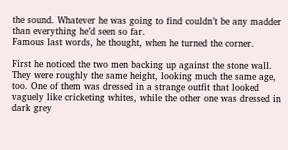the sound. Whatever he was going to find couldn’t be any madder than everything he’d seen so far.
Famous last words, he thought, when he turned the corner.

First he noticed the two men backing up against the stone wall. They were roughly the same height, looking much the same age, too. One of them was dressed in a strange outfit that looked vaguely like cricketing whites, while the other one was dressed in dark grey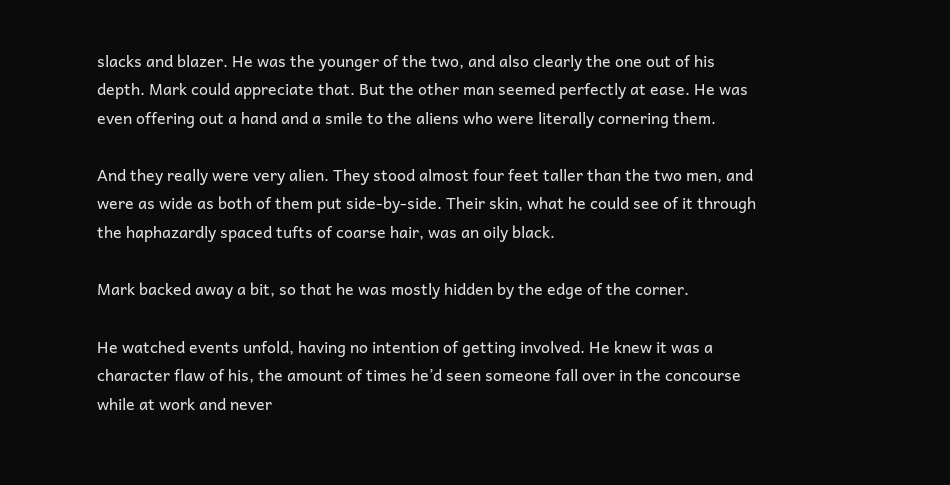slacks and blazer. He was the younger of the two, and also clearly the one out of his depth. Mark could appreciate that. But the other man seemed perfectly at ease. He was even offering out a hand and a smile to the aliens who were literally cornering them.

And they really were very alien. They stood almost four feet taller than the two men, and were as wide as both of them put side-by-side. Their skin, what he could see of it through the haphazardly spaced tufts of coarse hair, was an oily black.

Mark backed away a bit, so that he was mostly hidden by the edge of the corner.

He watched events unfold, having no intention of getting involved. He knew it was a character flaw of his, the amount of times he’d seen someone fall over in the concourse while at work and never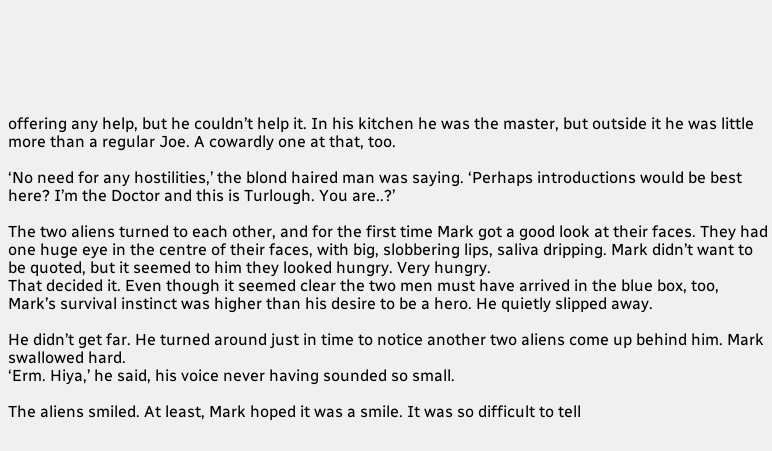offering any help, but he couldn’t help it. In his kitchen he was the master, but outside it he was little more than a regular Joe. A cowardly one at that, too.

‘No need for any hostilities,’ the blond haired man was saying. ‘Perhaps introductions would be best here? I’m the Doctor and this is Turlough. You are..?’

The two aliens turned to each other, and for the first time Mark got a good look at their faces. They had one huge eye in the centre of their faces, with big, slobbering lips, saliva dripping. Mark didn’t want to be quoted, but it seemed to him they looked hungry. Very hungry.
That decided it. Even though it seemed clear the two men must have arrived in the blue box, too, Mark’s survival instinct was higher than his desire to be a hero. He quietly slipped away.

He didn’t get far. He turned around just in time to notice another two aliens come up behind him. Mark swallowed hard.
‘Erm. Hiya,’ he said, his voice never having sounded so small.

The aliens smiled. At least, Mark hoped it was a smile. It was so difficult to tell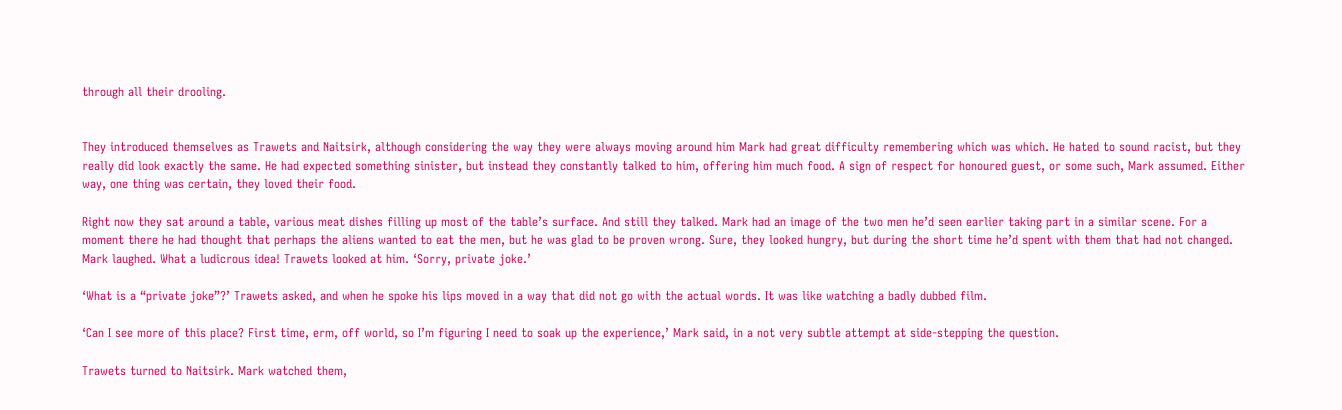through all their drooling.


They introduced themselves as Trawets and Naitsirk, although considering the way they were always moving around him Mark had great difficulty remembering which was which. He hated to sound racist, but they really did look exactly the same. He had expected something sinister, but instead they constantly talked to him, offering him much food. A sign of respect for honoured guest, or some such, Mark assumed. Either way, one thing was certain, they loved their food.

Right now they sat around a table, various meat dishes filling up most of the table’s surface. And still they talked. Mark had an image of the two men he’d seen earlier taking part in a similar scene. For a moment there he had thought that perhaps the aliens wanted to eat the men, but he was glad to be proven wrong. Sure, they looked hungry, but during the short time he’d spent with them that had not changed.
Mark laughed. What a ludicrous idea! Trawets looked at him. ‘Sorry, private joke.’

‘What is a “private joke”?’ Trawets asked, and when he spoke his lips moved in a way that did not go with the actual words. It was like watching a badly dubbed film.

‘Can I see more of this place? First time, erm, off world, so I’m figuring I need to soak up the experience,’ Mark said, in a not very subtle attempt at side-stepping the question.

Trawets turned to Naitsirk. Mark watched them,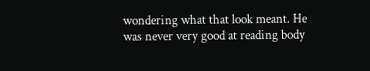wondering what that look meant. He was never very good at reading body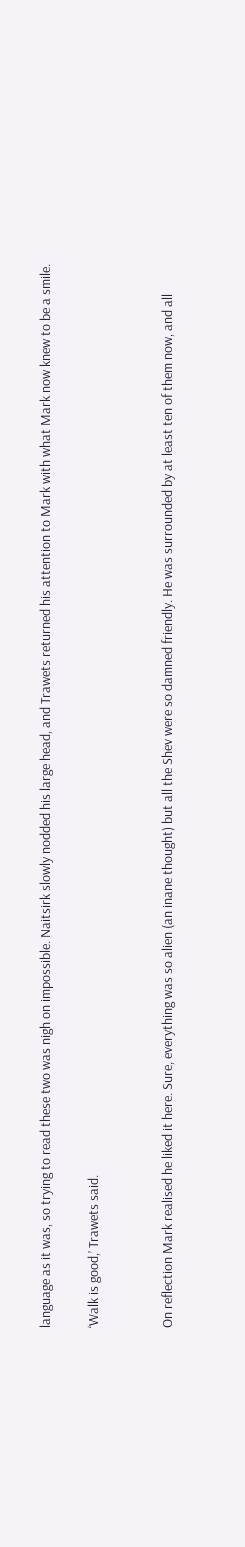language as it was, so trying to read these two was nigh on impossible. Naitsirk slowly nodded his large head, and Trawets returned his attention to Mark with what Mark now knew to be a smile.

‘Walk is good,’ Trawets said.


On reflection Mark realised he liked it here. Sure, everything was so alien (an inane thought) but all the Shev were so damned friendly. He was surrounded by at least ten of them now, and all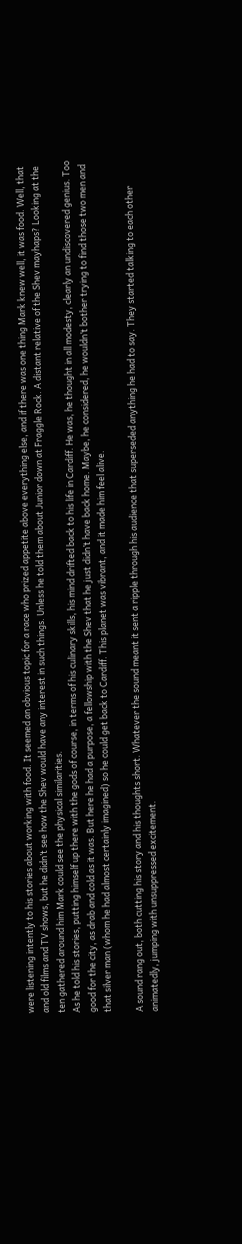were listening intently to his stories about working with food. It seemed an obvious topic for a race who prized appetite above everything else, and if there was one thing Mark knew well, it was food. Well, that and old films and TV shows, but he didn’t see how the Shev would have any interest in such things. Unless he told them about Junior down at Fraggle Rock. A distant relative of the Shev mayhaps? Looking at the ten gathered around him Mark could see the physical similarities.
As he told his stories, putting himself up there with the gods of course, in terms of his culinary skills, his mind drifted back to his life in Cardiff. He was, he thought in all modesty, clearly an undiscovered genius. Too good for the city, as drab and cold as it was. But here he had a purpose, a fellowship with the Shev that he just didn’t have back home. Maybe, he considered, he wouldn’t bother trying to find those two men and that silver man (whom he had almost certainly imagined) so he could get back to Cardiff. This planet was vibrant, and it made him feel alive.

A sound rang out, both cutting his story and his thoughts short. Whatever the sound meant it sent a ripple through his audience that superseded anything he had to say. They started talking to each other animatedly, jumping with unsuppressed excitement.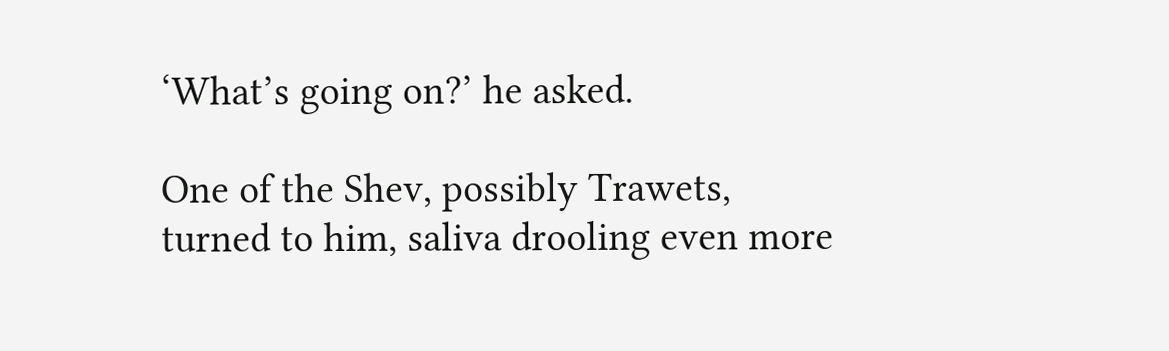‘What’s going on?’ he asked.

One of the Shev, possibly Trawets, turned to him, saliva drooling even more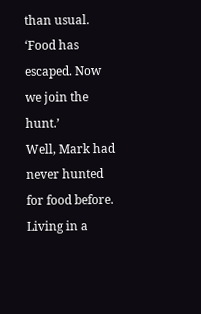than usual. ‘Food has escaped. Now we join the hunt.’
Well, Mark had never hunted for food before. Living in a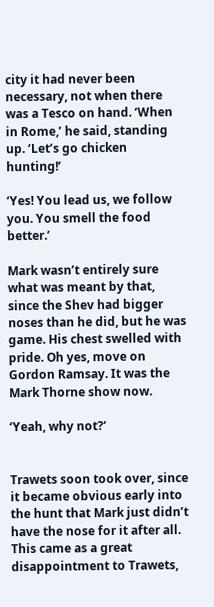city it had never been necessary, not when there was a Tesco on hand. ‘When in Rome,’ he said, standing up. ‘Let’s go chicken hunting!’

‘Yes! You lead us, we follow you. You smell the food better.’

Mark wasn’t entirely sure what was meant by that, since the Shev had bigger noses than he did, but he was game. His chest swelled with pride. Oh yes, move on Gordon Ramsay. It was the Mark Thorne show now.

‘Yeah, why not?’


Trawets soon took over, since it became obvious early into the hunt that Mark just didn’t have the nose for it after all. This came as a great disappointment to Trawets,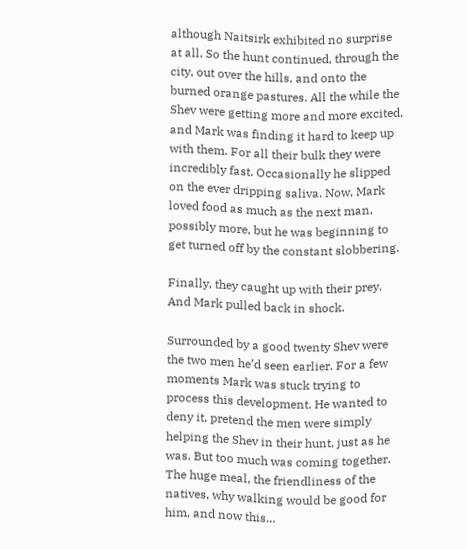although Naitsirk exhibited no surprise at all. So the hunt continued, through the city, out over the hills, and onto the burned orange pastures. All the while the Shev were getting more and more excited, and Mark was finding it hard to keep up with them. For all their bulk they were incredibly fast. Occasionally he slipped on the ever dripping saliva. Now, Mark loved food as much as the next man, possibly more, but he was beginning to get turned off by the constant slobbering.

Finally, they caught up with their prey. And Mark pulled back in shock.

Surrounded by a good twenty Shev were the two men he’d seen earlier. For a few moments Mark was stuck trying to process this development. He wanted to deny it, pretend the men were simply helping the Shev in their hunt, just as he was. But too much was coming together. The huge meal, the friendliness of the natives, why walking would be good for him, and now this…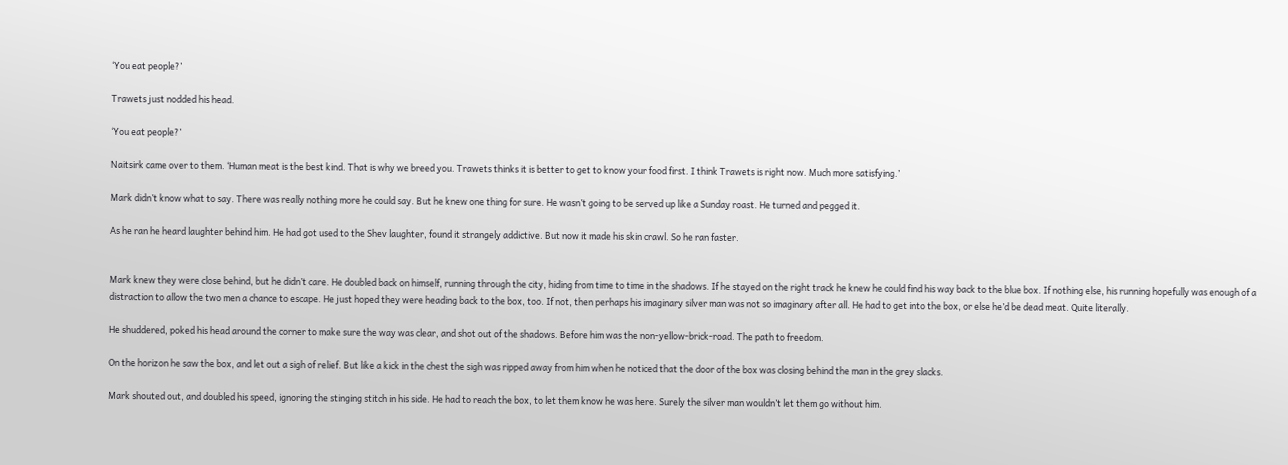‘You eat people?’

Trawets just nodded his head.

‘You eat people?’

Naitsirk came over to them. ‘Human meat is the best kind. That is why we breed you. Trawets thinks it is better to get to know your food first. I think Trawets is right now. Much more satisfying.’

Mark didn’t know what to say. There was really nothing more he could say. But he knew one thing for sure. He wasn’t going to be served up like a Sunday roast. He turned and pegged it.

As he ran he heard laughter behind him. He had got used to the Shev laughter, found it strangely addictive. But now it made his skin crawl. So he ran faster.


Mark knew they were close behind, but he didn’t care. He doubled back on himself, running through the city, hiding from time to time in the shadows. If he stayed on the right track he knew he could find his way back to the blue box. If nothing else, his running hopefully was enough of a distraction to allow the two men a chance to escape. He just hoped they were heading back to the box, too. If not, then perhaps his imaginary silver man was not so imaginary after all. He had to get into the box, or else he’d be dead meat. Quite literally.

He shuddered, poked his head around the corner to make sure the way was clear, and shot out of the shadows. Before him was the non-yellow-brick-road. The path to freedom.

On the horizon he saw the box, and let out a sigh of relief. But like a kick in the chest the sigh was ripped away from him when he noticed that the door of the box was closing behind the man in the grey slacks.

Mark shouted out, and doubled his speed, ignoring the stinging stitch in his side. He had to reach the box, to let them know he was here. Surely the silver man wouldn’t let them go without him.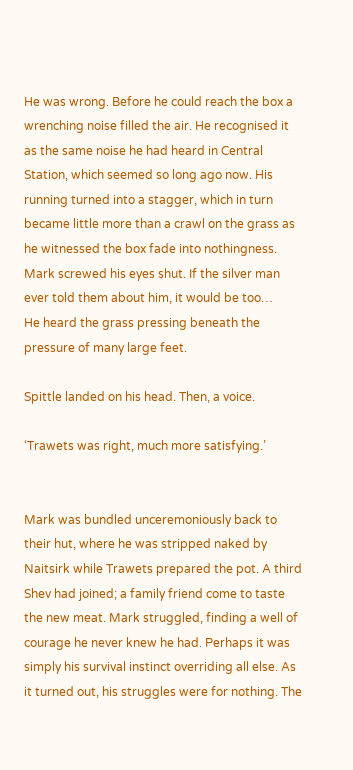He was wrong. Before he could reach the box a wrenching noise filled the air. He recognised it as the same noise he had heard in Central Station, which seemed so long ago now. His running turned into a stagger, which in turn became little more than a crawl on the grass as he witnessed the box fade into nothingness. Mark screwed his eyes shut. If the silver man ever told them about him, it would be too…
He heard the grass pressing beneath the pressure of many large feet.

Spittle landed on his head. Then, a voice.

‘Trawets was right, much more satisfying.’


Mark was bundled unceremoniously back to their hut, where he was stripped naked by Naitsirk while Trawets prepared the pot. A third Shev had joined; a family friend come to taste the new meat. Mark struggled, finding a well of courage he never knew he had. Perhaps it was simply his survival instinct overriding all else. As it turned out, his struggles were for nothing. The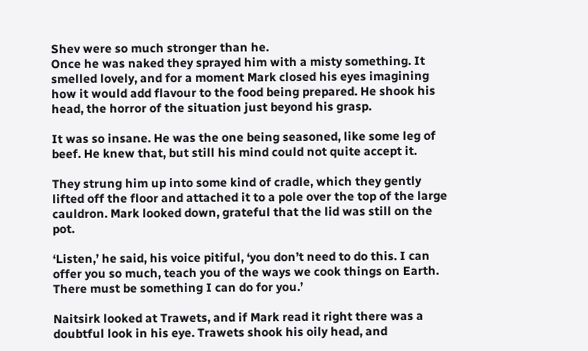Shev were so much stronger than he.
Once he was naked they sprayed him with a misty something. It smelled lovely, and for a moment Mark closed his eyes imagining how it would add flavour to the food being prepared. He shook his head, the horror of the situation just beyond his grasp.

It was so insane. He was the one being seasoned, like some leg of beef. He knew that, but still his mind could not quite accept it.

They strung him up into some kind of cradle, which they gently lifted off the floor and attached it to a pole over the top of the large cauldron. Mark looked down, grateful that the lid was still on the pot.

‘Listen,’ he said, his voice pitiful, ‘you don’t need to do this. I can offer you so much, teach you of the ways we cook things on Earth. There must be something I can do for you.’

Naitsirk looked at Trawets, and if Mark read it right there was a doubtful look in his eye. Trawets shook his oily head, and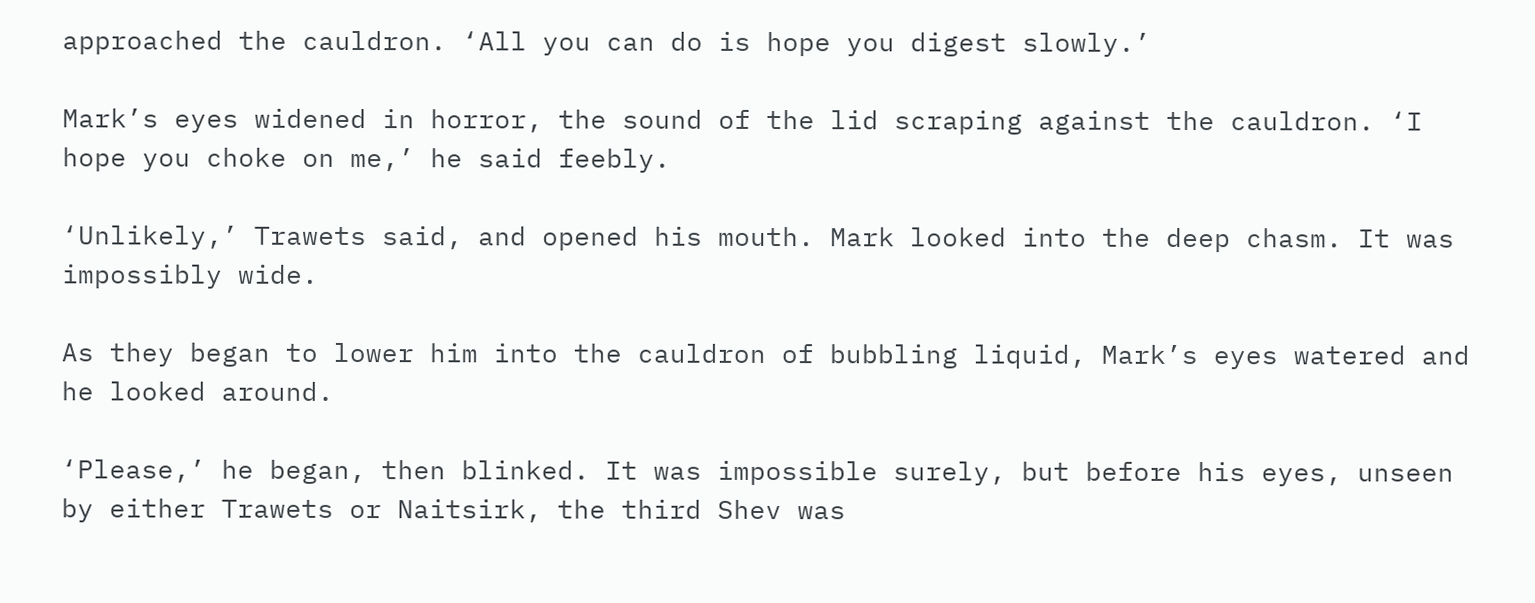approached the cauldron. ‘All you can do is hope you digest slowly.’

Mark’s eyes widened in horror, the sound of the lid scraping against the cauldron. ‘I hope you choke on me,’ he said feebly.

‘Unlikely,’ Trawets said, and opened his mouth. Mark looked into the deep chasm. It was impossibly wide.

As they began to lower him into the cauldron of bubbling liquid, Mark’s eyes watered and he looked around.

‘Please,’ he began, then blinked. It was impossible surely, but before his eyes, unseen by either Trawets or Naitsirk, the third Shev was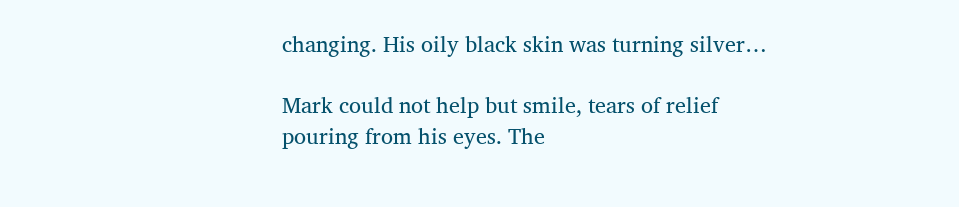changing. His oily black skin was turning silver…

Mark could not help but smile, tears of relief pouring from his eyes. The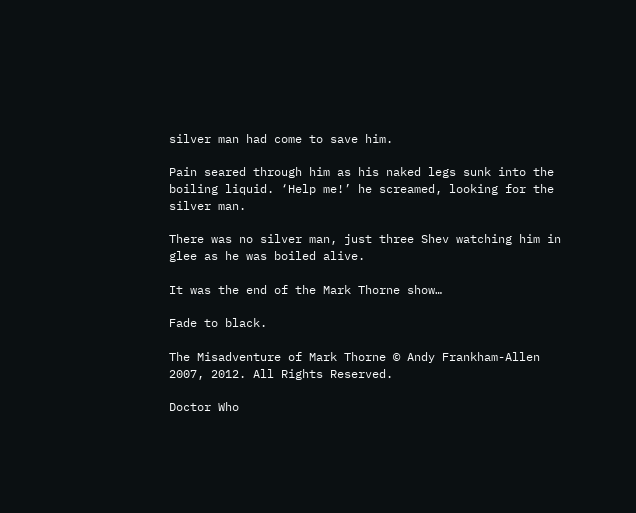silver man had come to save him.

Pain seared through him as his naked legs sunk into the boiling liquid. ‘Help me!’ he screamed, looking for the silver man.

There was no silver man, just three Shev watching him in glee as he was boiled alive.

It was the end of the Mark Thorne show…

Fade to black.

The Misadventure of Mark Thorne © Andy Frankham-Allen 2007, 2012. All Rights Reserved.

Doctor Who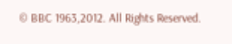© BBC 1963,2012. All Rights Reserved.